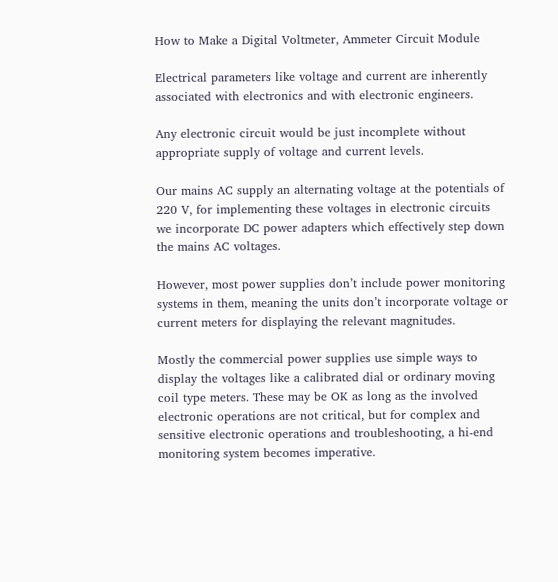How to Make a Digital Voltmeter, Ammeter Circuit Module

Electrical parameters like voltage and current are inherently associated with electronics and with electronic engineers.

Any electronic circuit would be just incomplete without appropriate supply of voltage and current levels.

Our mains AC supply an alternating voltage at the potentials of 220 V, for implementing these voltages in electronic circuits we incorporate DC power adapters which effectively step down the mains AC voltages.

However, most power supplies don’t include power monitoring systems in them, meaning the units don’t incorporate voltage or current meters for displaying the relevant magnitudes.

Mostly the commercial power supplies use simple ways to display the voltages like a calibrated dial or ordinary moving coil type meters. These may be OK as long as the involved electronic operations are not critical, but for complex and sensitive electronic operations and troubleshooting, a hi-end monitoring system becomes imperative.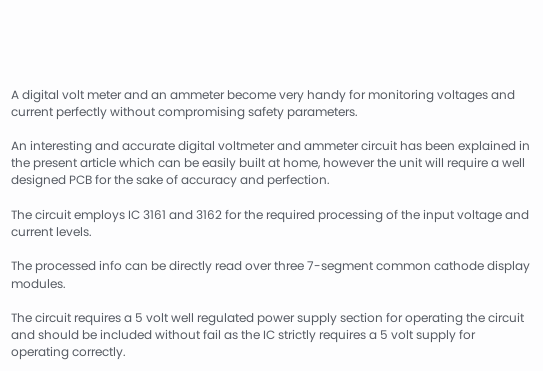A digital volt meter and an ammeter become very handy for monitoring voltages and current perfectly without compromising safety parameters.

An interesting and accurate digital voltmeter and ammeter circuit has been explained in the present article which can be easily built at home, however the unit will require a well designed PCB for the sake of accuracy and perfection.

The circuit employs IC 3161 and 3162 for the required processing of the input voltage and current levels.

The processed info can be directly read over three 7-segment common cathode display modules.

The circuit requires a 5 volt well regulated power supply section for operating the circuit and should be included without fail as the IC strictly requires a 5 volt supply for operating correctly.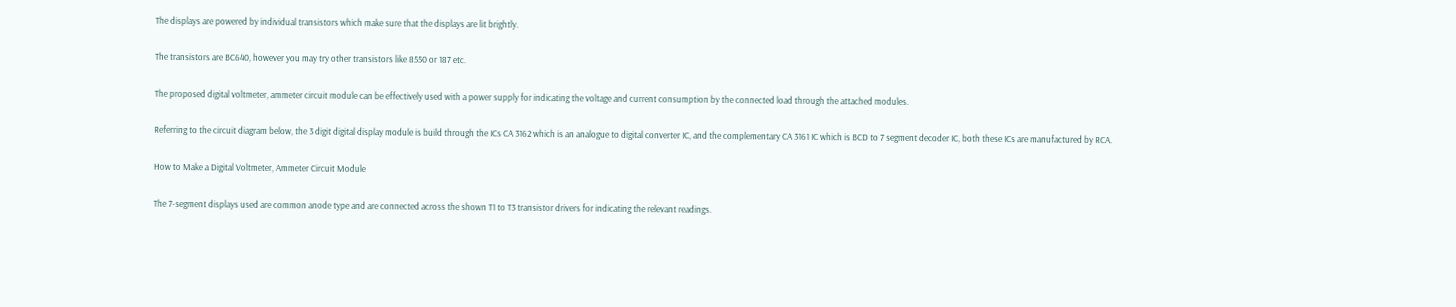The displays are powered by individual transistors which make sure that the displays are lit brightly.

The transistors are BC640, however you may try other transistors like 8550 or 187 etc.

The proposed digital voltmeter, ammeter circuit module can be effectively used with a power supply for indicating the voltage and current consumption by the connected load through the attached modules.

Referring to the circuit diagram below, the 3 digit digital display module is build through the ICs CA 3162 which is an analogue to digital converter IC, and the complementary CA 3161 IC which is BCD to 7 segment decoder IC, both these ICs are manufactured by RCA.

How to Make a Digital Voltmeter, Ammeter Circuit Module

The 7-segment displays used are common anode type and are connected across the shown T1 to T3 transistor drivers for indicating the relevant readings.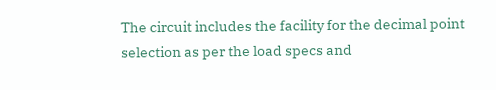The circuit includes the facility for the decimal point selection as per the load specs and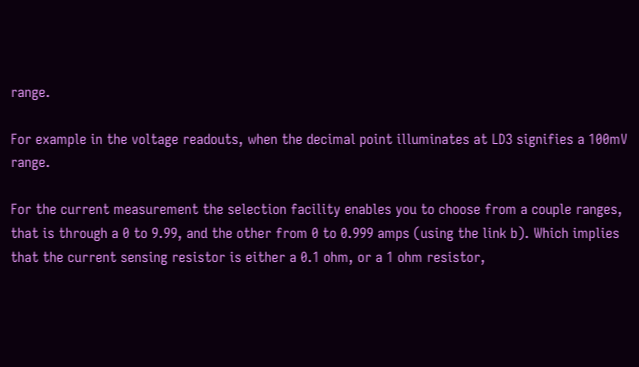range.

For example in the voltage readouts, when the decimal point illuminates at LD3 signifies a 100mV range.

For the current measurement the selection facility enables you to choose from a couple ranges, that is through a 0 to 9.99, and the other from 0 to 0.999 amps (using the link b). Which implies that the current sensing resistor is either a 0.1 ohm, or a 1 ohm resistor,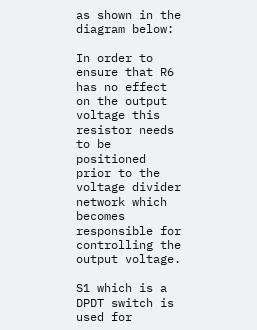as shown in the diagram below:

In order to ensure that R6 has no effect on the output voltage this resistor needs to be positioned prior to the voltage divider network which becomes responsible for controlling the output voltage.

S1 which is a DPDT switch is used for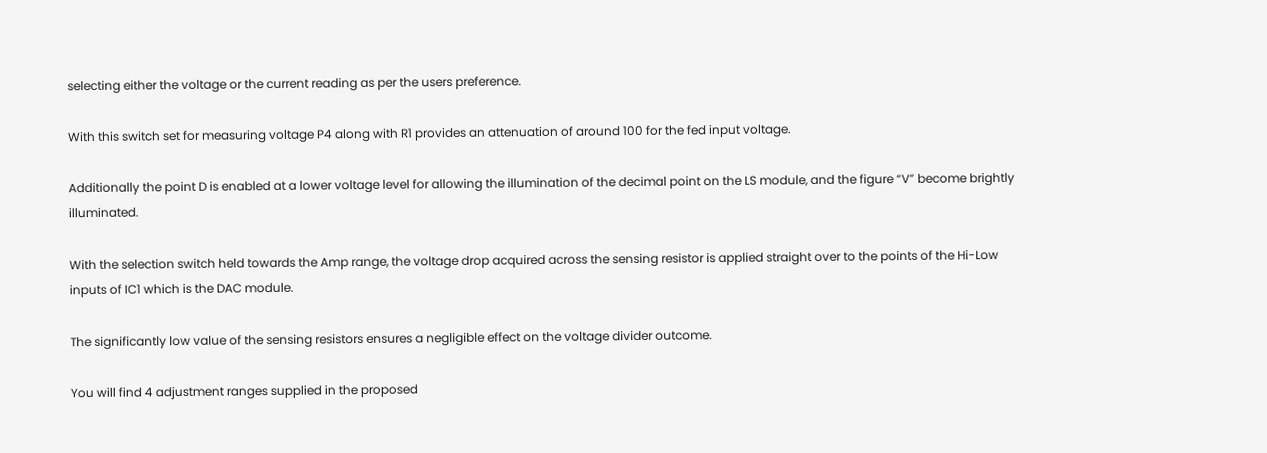selecting either the voltage or the current reading as per the users preference.

With this switch set for measuring voltage P4 along with R1 provides an attenuation of around 100 for the fed input voltage.

Additionally the point D is enabled at a lower voltage level for allowing the illumination of the decimal point on the LS module, and the figure “V” become brightly illuminated.

With the selection switch held towards the Amp range, the voltage drop acquired across the sensing resistor is applied straight over to the points of the Hi-Low inputs of IC1 which is the DAC module.

The significantly low value of the sensing resistors ensures a negligible effect on the voltage divider outcome.

You will find 4 adjustment ranges supplied in the proposed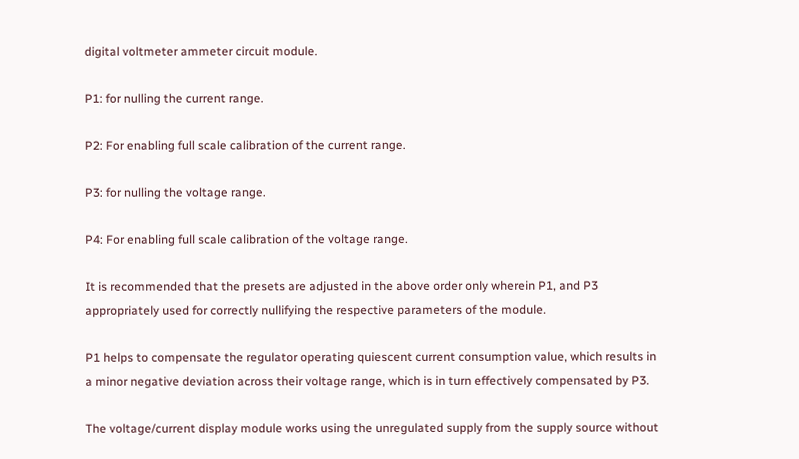digital voltmeter ammeter circuit module.

P1: for nulling the current range.

P2: For enabling full scale calibration of the current range.

P3: for nulling the voltage range.

P4: For enabling full scale calibration of the voltage range.

It is recommended that the presets are adjusted in the above order only wherein P1, and P3 appropriately used for correctly nullifying the respective parameters of the module.

P1 helps to compensate the regulator operating quiescent current consumption value, which results in a minor negative deviation across their voltage range, which is in turn effectively compensated by P3.

The voltage/current display module works using the unregulated supply from the supply source without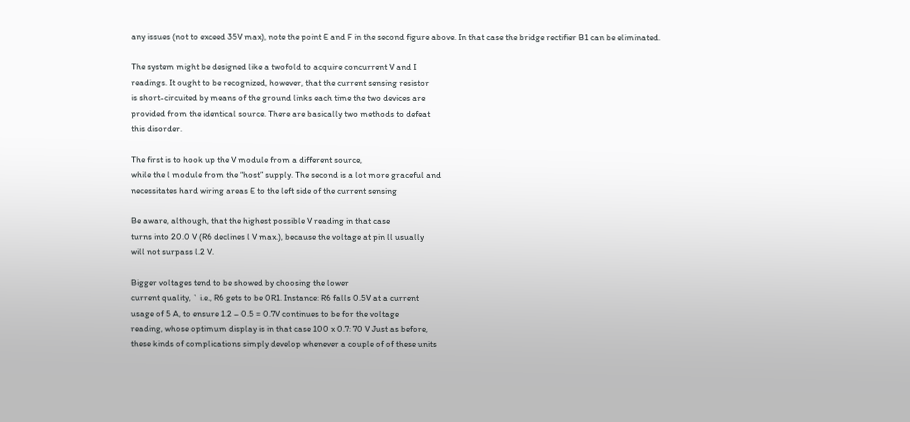any issues (not to exceed 35V max), note the point E and F in the second figure above. In that case the bridge rectifier B1 can be eliminated.

The system might be designed like a twofold to acquire concurrent V and I
readings. It ought to be recognized, however, that the current sensing resistor
is short-circuited by means of the ground links each time the two devices are
provided from the identical source. There are basically two methods to defeat
this disorder.

The first is to hook up the V module from a different source,
while the l module from the “host” supply. The second is a lot more graceful and
necessitates hard wiring areas E to the left side of the current sensing

Be aware, although, that the highest possible V reading in that case
turns into 20.0 V (R6 declines l V max.), because the voltage at pin ll usually
will not surpass l.2 V.

Bigger voltages tend to be showed by choosing the lower
current quality, ` i.e., R6 gets to be 0R1. Instance: R6 falls 0.5V at a current
usage of 5 A, to ensure 1.2 – 0.5 = 0.7V continues to be for the voltage
reading, whose optimum display is in that case 100 x 0.7: 70 V Just as before,
these kinds of complications simply develop whenever a couple of of these units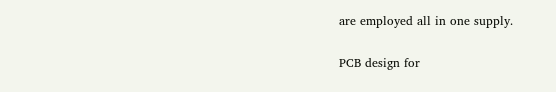are employed all in one supply.

PCB design for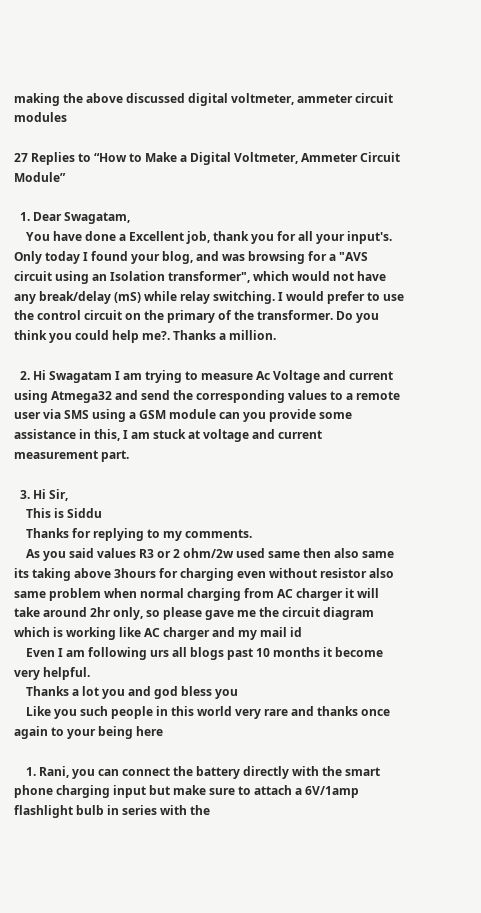making the above discussed digital voltmeter, ammeter circuit modules

27 Replies to “How to Make a Digital Voltmeter, Ammeter Circuit Module”

  1. Dear Swagatam,
    You have done a Excellent job, thank you for all your input's. Only today I found your blog, and was browsing for a "AVS circuit using an Isolation transformer", which would not have any break/delay (mS) while relay switching. I would prefer to use the control circuit on the primary of the transformer. Do you think you could help me?. Thanks a million.

  2. Hi Swagatam I am trying to measure Ac Voltage and current using Atmega32 and send the corresponding values to a remote user via SMS using a GSM module can you provide some assistance in this, I am stuck at voltage and current measurement part.

  3. Hi Sir,
    This is Siddu
    Thanks for replying to my comments.
    As you said values R3 or 2 ohm/2w used same then also same its taking above 3hours for charging even without resistor also same problem when normal charging from AC charger it will take around 2hr only, so please gave me the circuit diagram which is working like AC charger and my mail id
    Even I am following urs all blogs past 10 months it become very helpful.
    Thanks a lot you and god bless you
    Like you such people in this world very rare and thanks once again to your being here

    1. Rani, you can connect the battery directly with the smart phone charging input but make sure to attach a 6V/1amp flashlight bulb in series with the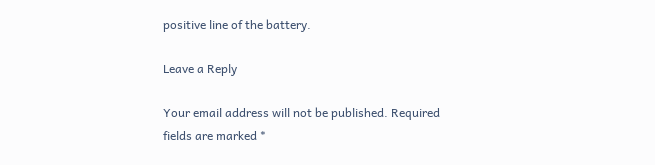positive line of the battery.

Leave a Reply

Your email address will not be published. Required fields are marked *